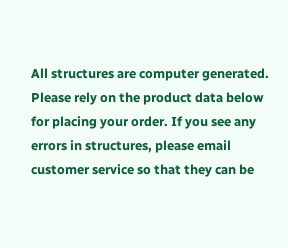All structures are computer generated. Please rely on the product data below for placing your order. If you see any errors in structures, please email customer service so that they can be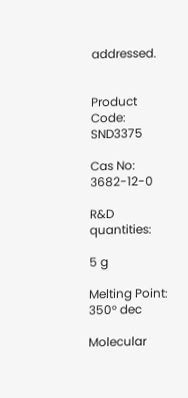addressed.


Product Code: SND3375

Cas No: 3682-12-0

R&D quantities:

5 g

Melting Point: 350° dec

Molecular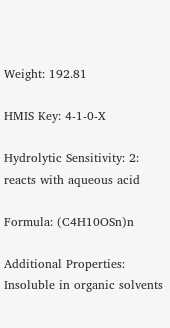Weight: 192.81

HMIS Key: 4-1-0-X

Hydrolytic Sensitivity: 2: reacts with aqueous acid

Formula: (C4H10OSn)n

Additional Properties: Insoluble in organic solvents